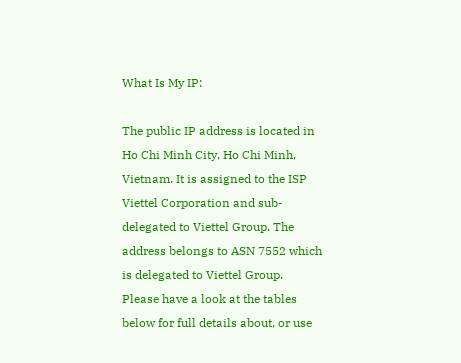What Is My IP:

The public IP address is located in Ho Chi Minh City, Ho Chi Minh, Vietnam. It is assigned to the ISP Viettel Corporation and sub-delegated to Viettel Group. The address belongs to ASN 7552 which is delegated to Viettel Group.
Please have a look at the tables below for full details about, or use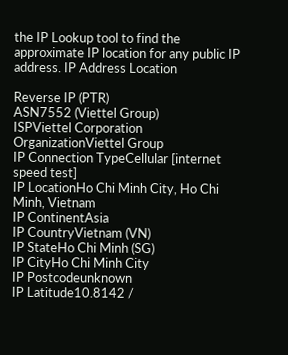the IP Lookup tool to find the approximate IP location for any public IP address. IP Address Location

Reverse IP (PTR)
ASN7552 (Viettel Group)
ISPViettel Corporation
OrganizationViettel Group
IP Connection TypeCellular [internet speed test]
IP LocationHo Chi Minh City, Ho Chi Minh, Vietnam
IP ContinentAsia
IP CountryVietnam (VN)
IP StateHo Chi Minh (SG)
IP CityHo Chi Minh City
IP Postcodeunknown
IP Latitude10.8142 /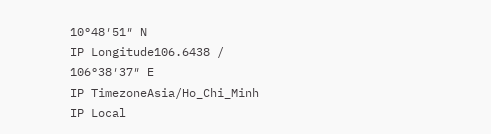10°48′51″ N
IP Longitude106.6438 / 106°38′37″ E
IP TimezoneAsia/Ho_Chi_Minh
IP Local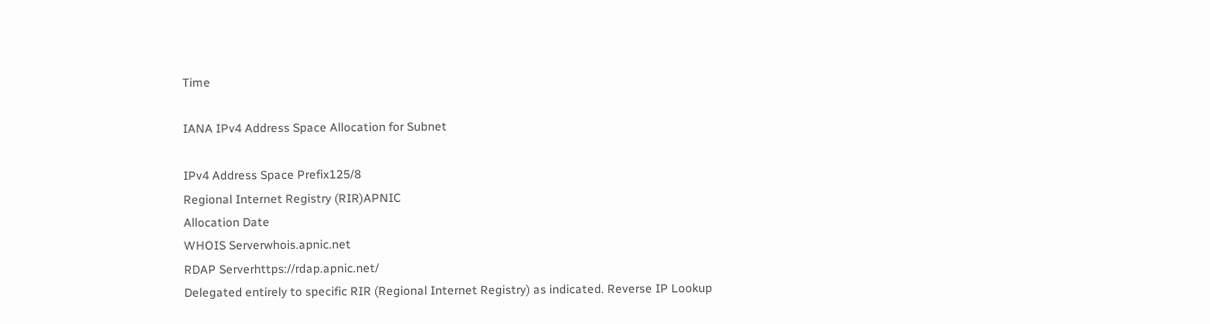Time

IANA IPv4 Address Space Allocation for Subnet

IPv4 Address Space Prefix125/8
Regional Internet Registry (RIR)APNIC
Allocation Date
WHOIS Serverwhois.apnic.net
RDAP Serverhttps://rdap.apnic.net/
Delegated entirely to specific RIR (Regional Internet Registry) as indicated. Reverse IP Lookup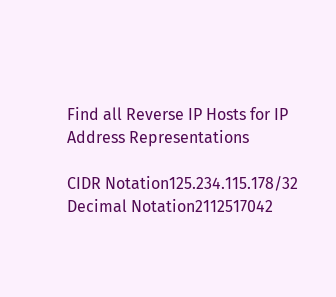Find all Reverse IP Hosts for IP Address Representations

CIDR Notation125.234.115.178/32
Decimal Notation2112517042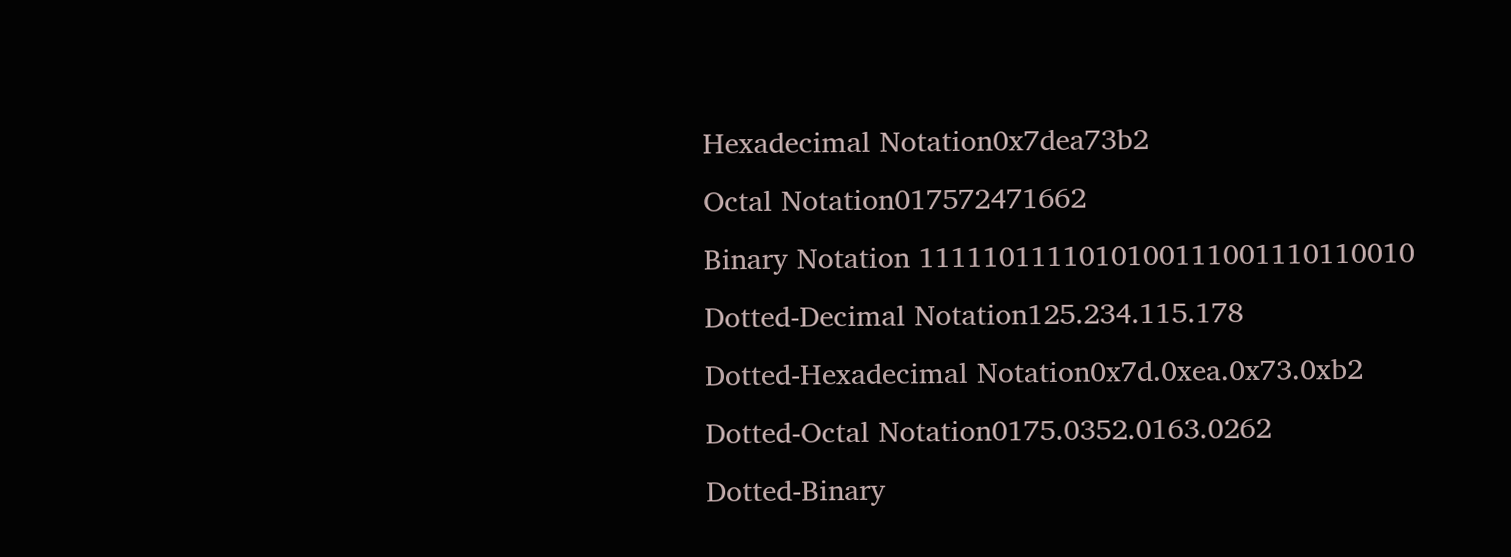Hexadecimal Notation0x7dea73b2
Octal Notation017572471662
Binary Notation 1111101111010100111001110110010
Dotted-Decimal Notation125.234.115.178
Dotted-Hexadecimal Notation0x7d.0xea.0x73.0xb2
Dotted-Octal Notation0175.0352.0163.0262
Dotted-Binary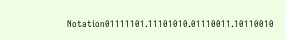Notation01111101.11101010.01110011.10110010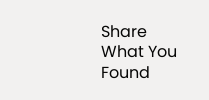Share What You Found